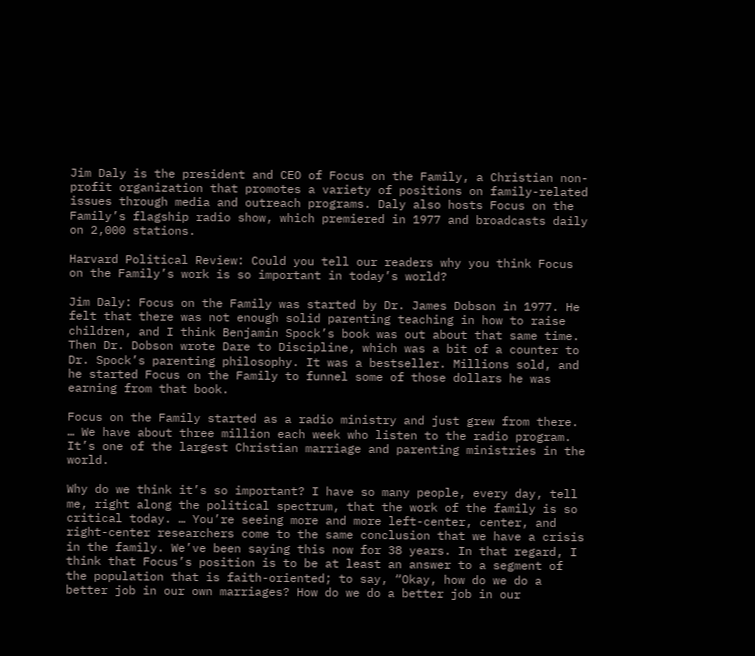Jim Daly is the president and CEO of Focus on the Family, a Christian non-profit organization that promotes a variety of positions on family-related issues through media and outreach programs. Daly also hosts Focus on the Family’s flagship radio show, which premiered in 1977 and broadcasts daily on 2,000 stations.

Harvard Political Review: Could you tell our readers why you think Focus on the Family’s work is so important in today’s world?

Jim Daly: Focus on the Family was started by Dr. James Dobson in 1977. He felt that there was not enough solid parenting teaching in how to raise children, and I think Benjamin Spock’s book was out about that same time. Then Dr. Dobson wrote Dare to Discipline, which was a bit of a counter to Dr. Spock’s parenting philosophy. It was a bestseller. Millions sold, and he started Focus on the Family to funnel some of those dollars he was earning from that book.

Focus on the Family started as a radio ministry and just grew from there. … We have about three million each week who listen to the radio program. It’s one of the largest Christian marriage and parenting ministries in the world.

Why do we think it’s so important? I have so many people, every day, tell me, right along the political spectrum, that the work of the family is so critical today. … You’re seeing more and more left-center, center, and right-center researchers come to the same conclusion that we have a crisis in the family. We’ve been saying this now for 38 years. In that regard, I think that Focus’s position is to be at least an answer to a segment of the population that is faith-oriented; to say, “Okay, how do we do a better job in our own marriages? How do we do a better job in our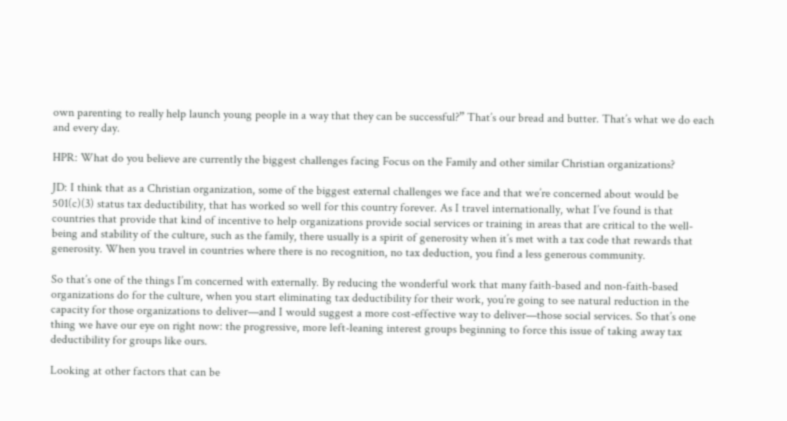own parenting to really help launch young people in a way that they can be successful?” That’s our bread and butter. That’s what we do each and every day.

HPR: What do you believe are currently the biggest challenges facing Focus on the Family and other similar Christian organizations?

JD: I think that as a Christian organization, some of the biggest external challenges we face and that we’re concerned about would be 501(c)(3) status tax deductibility, that has worked so well for this country forever. As I travel internationally, what I’ve found is that countries that provide that kind of incentive to help organizations provide social services or training in areas that are critical to the well-being and stability of the culture, such as the family, there usually is a spirit of generosity when it’s met with a tax code that rewards that generosity. When you travel in countries where there is no recognition, no tax deduction, you find a less generous community.

So that’s one of the things I’m concerned with externally. By reducing the wonderful work that many faith-based and non-faith-based organizations do for the culture, when you start eliminating tax deductibility for their work, you’re going to see natural reduction in the capacity for those organizations to deliver—and I would suggest a more cost-effective way to deliver—those social services. So that’s one thing we have our eye on right now: the progressive, more left-leaning interest groups beginning to force this issue of taking away tax deductibility for groups like ours.

Looking at other factors that can be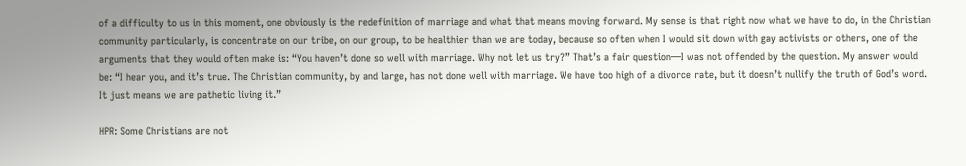of a difficulty to us in this moment, one obviously is the redefinition of marriage and what that means moving forward. My sense is that right now what we have to do, in the Christian community particularly, is concentrate on our tribe, on our group, to be healthier than we are today, because so often when I would sit down with gay activists or others, one of the arguments that they would often make is: “You haven’t done so well with marriage. Why not let us try?” That’s a fair question—I was not offended by the question. My answer would be: “I hear you, and it’s true. The Christian community, by and large, has not done well with marriage. We have too high of a divorce rate, but it doesn’t nullify the truth of God’s word. It just means we are pathetic living it.”

HPR: Some Christians are not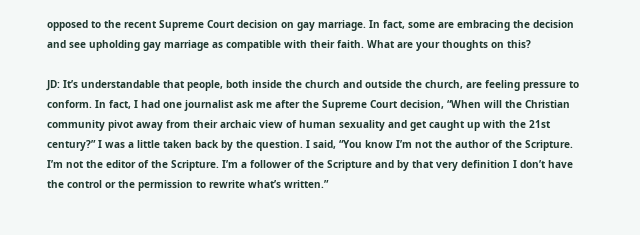opposed to the recent Supreme Court decision on gay marriage. In fact, some are embracing the decision and see upholding gay marriage as compatible with their faith. What are your thoughts on this?

JD: It’s understandable that people, both inside the church and outside the church, are feeling pressure to conform. In fact, I had one journalist ask me after the Supreme Court decision, “When will the Christian community pivot away from their archaic view of human sexuality and get caught up with the 21st century?” I was a little taken back by the question. I said, “You know I’m not the author of the Scripture. I’m not the editor of the Scripture. I’m a follower of the Scripture and by that very definition I don’t have the control or the permission to rewrite what’s written.”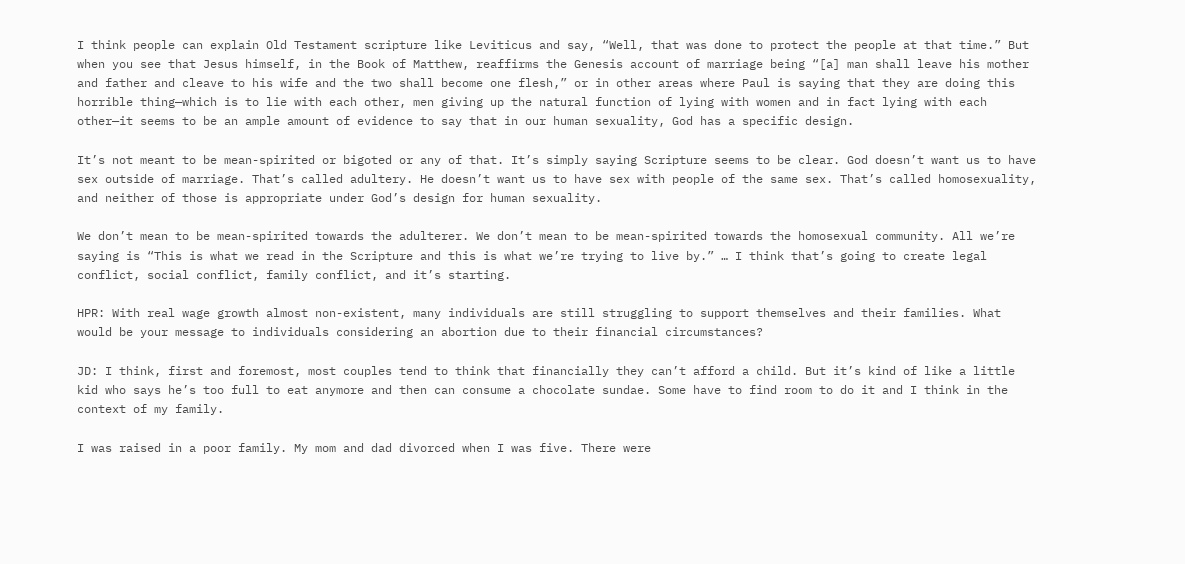I think people can explain Old Testament scripture like Leviticus and say, “Well, that was done to protect the people at that time.” But when you see that Jesus himself, in the Book of Matthew, reaffirms the Genesis account of marriage being “[a] man shall leave his mother and father and cleave to his wife and the two shall become one flesh,” or in other areas where Paul is saying that they are doing this horrible thing—which is to lie with each other, men giving up the natural function of lying with women and in fact lying with each other—it seems to be an ample amount of evidence to say that in our human sexuality, God has a specific design.

It’s not meant to be mean-spirited or bigoted or any of that. It’s simply saying Scripture seems to be clear. God doesn’t want us to have sex outside of marriage. That’s called adultery. He doesn’t want us to have sex with people of the same sex. That’s called homosexuality, and neither of those is appropriate under God’s design for human sexuality.

We don’t mean to be mean-spirited towards the adulterer. We don’t mean to be mean-spirited towards the homosexual community. All we’re saying is “This is what we read in the Scripture and this is what we’re trying to live by.” … I think that’s going to create legal conflict, social conflict, family conflict, and it’s starting.

HPR: With real wage growth almost non-existent, many individuals are still struggling to support themselves and their families. What would be your message to individuals considering an abortion due to their financial circumstances?

JD: I think, first and foremost, most couples tend to think that financially they can’t afford a child. But it’s kind of like a little kid who says he’s too full to eat anymore and then can consume a chocolate sundae. Some have to find room to do it and I think in the context of my family.

I was raised in a poor family. My mom and dad divorced when I was five. There were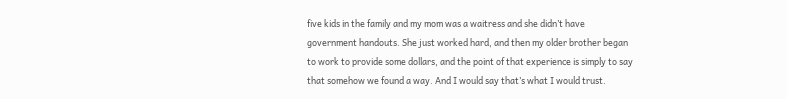five kids in the family and my mom was a waitress and she didn’t have government handouts. She just worked hard, and then my older brother began to work to provide some dollars, and the point of that experience is simply to say that somehow we found a way. And I would say that’s what I would trust.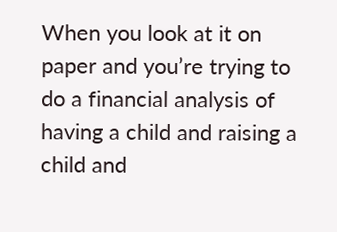When you look at it on paper and you’re trying to do a financial analysis of having a child and raising a child and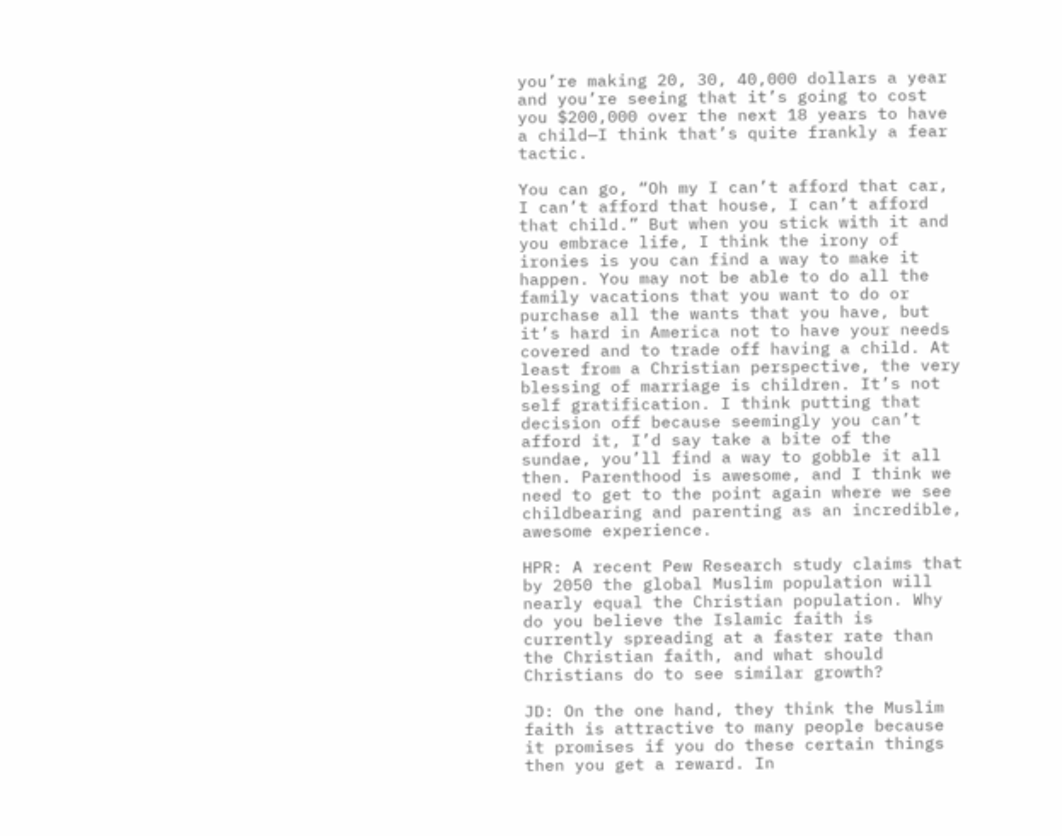you’re making 20, 30, 40,000 dollars a year and you’re seeing that it’s going to cost you $200,000 over the next 18 years to have a child—I think that’s quite frankly a fear tactic.

You can go, “Oh my I can’t afford that car, I can’t afford that house, I can’t afford that child.” But when you stick with it and you embrace life, I think the irony of ironies is you can find a way to make it happen. You may not be able to do all the family vacations that you want to do or purchase all the wants that you have, but it’s hard in America not to have your needs covered and to trade off having a child. At least from a Christian perspective, the very blessing of marriage is children. It’s not self gratification. I think putting that decision off because seemingly you can’t afford it, I’d say take a bite of the sundae, you’ll find a way to gobble it all then. Parenthood is awesome, and I think we need to get to the point again where we see childbearing and parenting as an incredible, awesome experience.

HPR: A recent Pew Research study claims that by 2050 the global Muslim population will nearly equal the Christian population. Why do you believe the Islamic faith is currently spreading at a faster rate than the Christian faith, and what should Christians do to see similar growth?

JD: On the one hand, they think the Muslim faith is attractive to many people because it promises if you do these certain things then you get a reward. In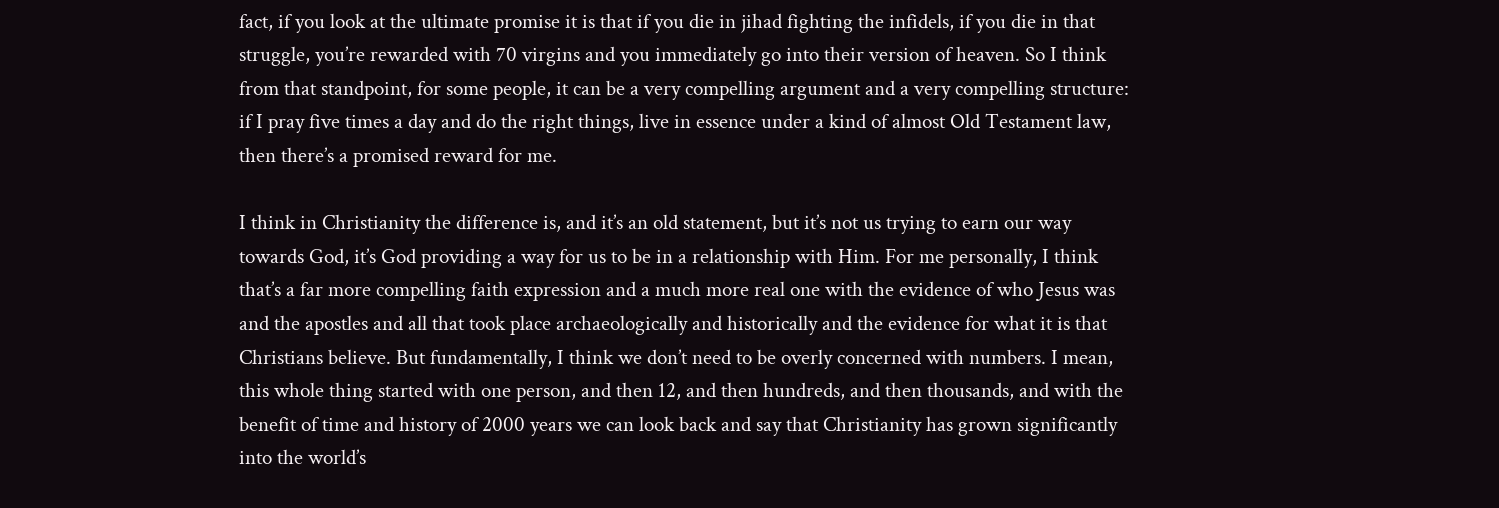fact, if you look at the ultimate promise it is that if you die in jihad fighting the infidels, if you die in that struggle, you’re rewarded with 70 virgins and you immediately go into their version of heaven. So I think from that standpoint, for some people, it can be a very compelling argument and a very compelling structure: if I pray five times a day and do the right things, live in essence under a kind of almost Old Testament law, then there’s a promised reward for me.

I think in Christianity the difference is, and it’s an old statement, but it’s not us trying to earn our way towards God, it’s God providing a way for us to be in a relationship with Him. For me personally, I think that’s a far more compelling faith expression and a much more real one with the evidence of who Jesus was and the apostles and all that took place archaeologically and historically and the evidence for what it is that Christians believe. But fundamentally, I think we don’t need to be overly concerned with numbers. I mean, this whole thing started with one person, and then 12, and then hundreds, and then thousands, and with the benefit of time and history of 2000 years we can look back and say that Christianity has grown significantly into the world’s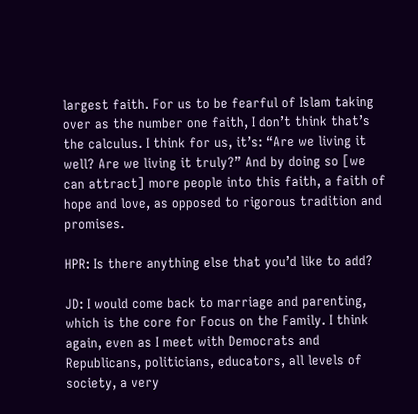largest faith. For us to be fearful of Islam taking over as the number one faith, I don’t think that’s the calculus. I think for us, it’s: “Are we living it well? Are we living it truly?” And by doing so [we can attract] more people into this faith, a faith of hope and love, as opposed to rigorous tradition and promises.

HPR: Is there anything else that you’d like to add?

JD: I would come back to marriage and parenting, which is the core for Focus on the Family. I think again, even as I meet with Democrats and Republicans, politicians, educators, all levels of society, a very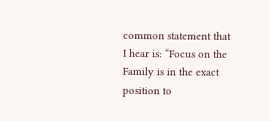common statement that I hear is: “Focus on the Family is in the exact position to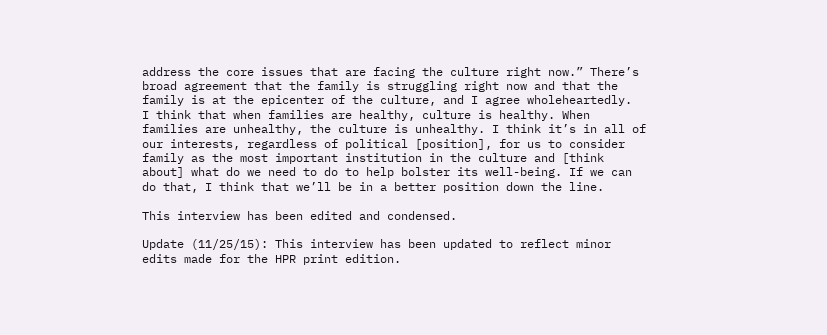address the core issues that are facing the culture right now.” There’s broad agreement that the family is struggling right now and that the family is at the epicenter of the culture, and I agree wholeheartedly.  I think that when families are healthy, culture is healthy. When families are unhealthy, the culture is unhealthy. I think it’s in all of our interests, regardless of political [position], for us to consider family as the most important institution in the culture and [think about] what do we need to do to help bolster its well-being. If we can do that, I think that we’ll be in a better position down the line.

This interview has been edited and condensed.

Update (11/25/15): This interview has been updated to reflect minor edits made for the HPR print edition.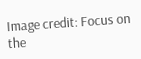Image credit: Focus on the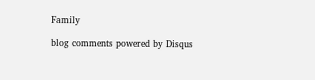Family

blog comments powered by Disqus